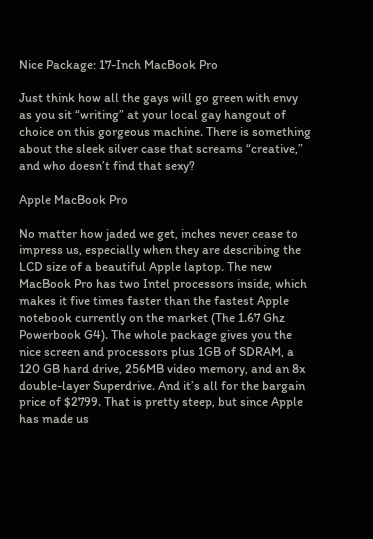Nice Package: 17-Inch MacBook Pro

Just think how all the gays will go green with envy as you sit “writing” at your local gay hangout of choice on this gorgeous machine. There is something about the sleek silver case that screams “creative,” and who doesn’t find that sexy?

Apple MacBook Pro

No matter how jaded we get, inches never cease to impress us, especially when they are describing the LCD size of a beautiful Apple laptop. The new MacBook Pro has two Intel processors inside, which makes it five times faster than the fastest Apple notebook currently on the market (The 1.67 Ghz Powerbook G4). The whole package gives you the nice screen and processors plus 1GB of SDRAM, a 120 GB hard drive, 256MB video memory, and an 8x double-layer Superdrive. And it’s all for the bargain price of $2799. That is pretty steep, but since Apple has made us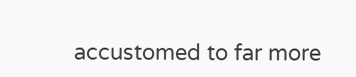accustomed to far more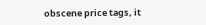obscene price tags, it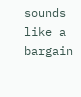sounds like a bargain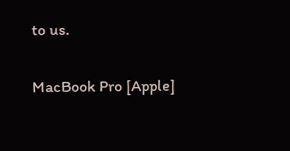to us.

MacBook Pro [Apple]